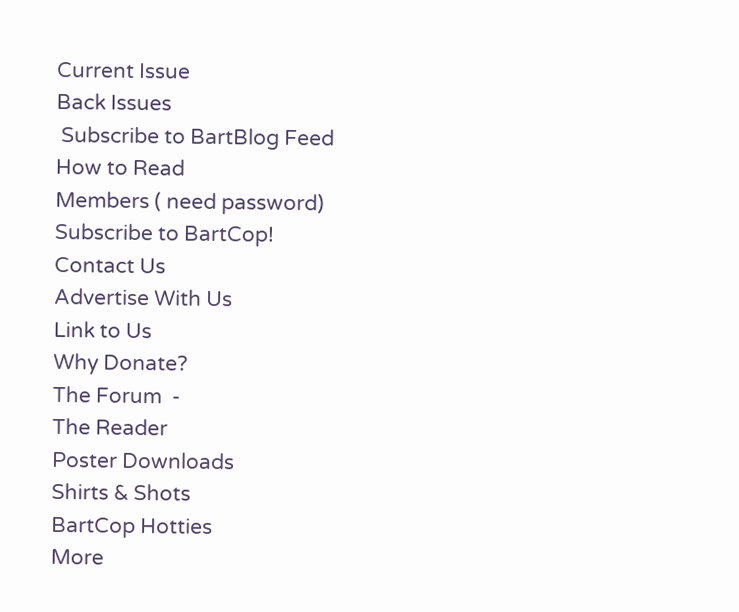Current Issue
Back Issues
 Subscribe to BartBlog Feed
How to Read
Members ( need password)
Subscribe to BartCop!
Contact Us
Advertise With Us
Link to Us
Why Donate?
The Forum  -
The Reader
Poster Downloads
Shirts & Shots
BartCop Hotties
More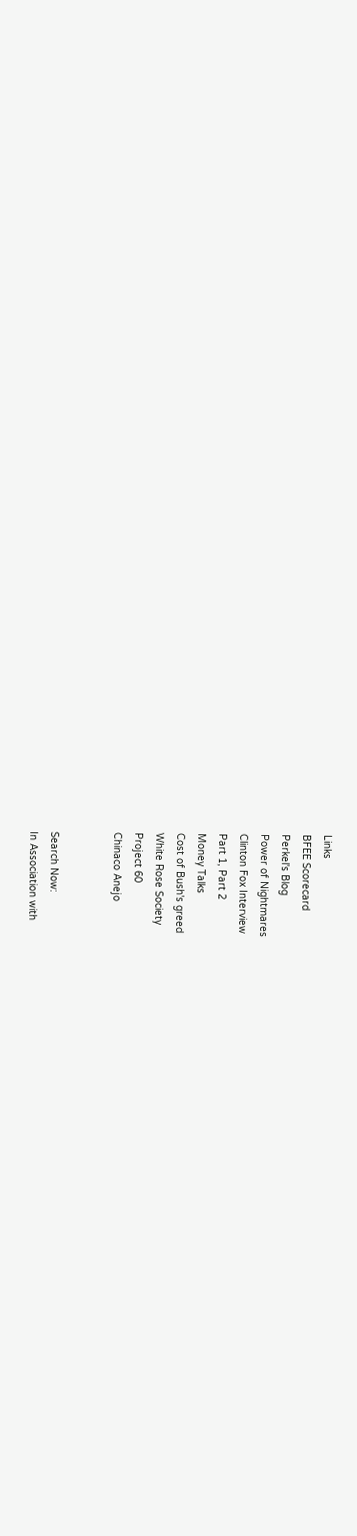Links
BFEE Scorecard
Perkel's Blog
Power of Nightmares
Clinton Fox Interview
Part 1, Part 2
Money Talks
Cost of Bush's greed
White Rose Society
Project 60
Chinaco Anejo


Search Now:
In Association with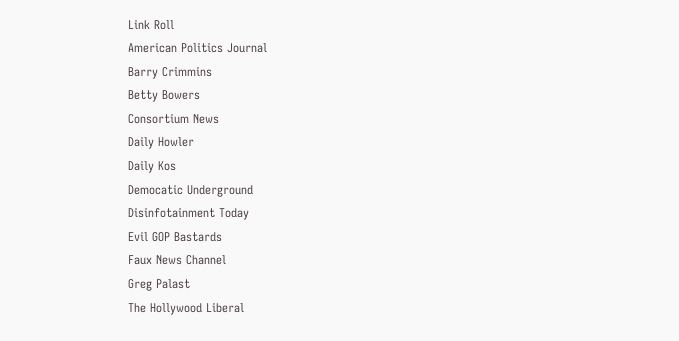Link Roll
American Politics Journal
Barry Crimmins
Betty Bowers
Consortium News
Daily Howler
Daily Kos
Democatic Underground
Disinfotainment Today
Evil GOP Bastards
Faux News Channel
Greg Palast
The Hollywood Liberal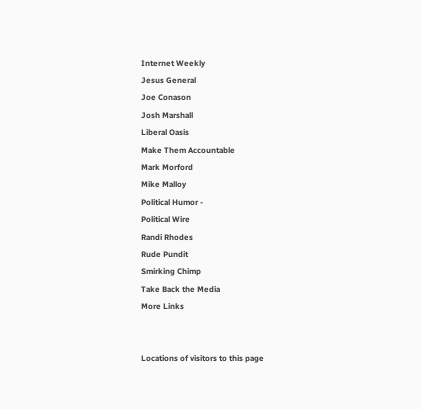Internet Weekly
Jesus General
Joe Conason
Josh Marshall
Liberal Oasis
Make Them Accountable
Mark Morford
Mike Malloy
Political Humor -
Political Wire
Randi Rhodes
Rude Pundit
Smirking Chimp
Take Back the Media
More Links


Locations of visitors to this page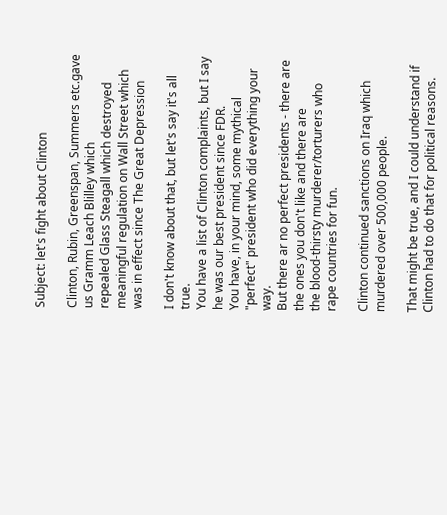Subject: let's fight about Clinton

Clinton, Rubin, Greenspan, Summers etc.gave us Gramm Leach Blilley which
repealed Glass Steagall which destroyed meaningful regulation on Wall Street which
was in effect since The Great Depression

I don't know about that, but let's say it's all true.
You have a list of Clinton complaints, but I say he was our best president since FDR.
You have, in your mind, some mythical "perfect" president who did everything your way.
But there ar no perfect presidents - there are the ones you don't like and there are
the blood-thirsty murderer/torturers who rape countries for fun.

Clinton continued sanctions on Iraq which murdered over 500,000 people.

That might be true, and I could understand if Clinton had to do that for political reasons.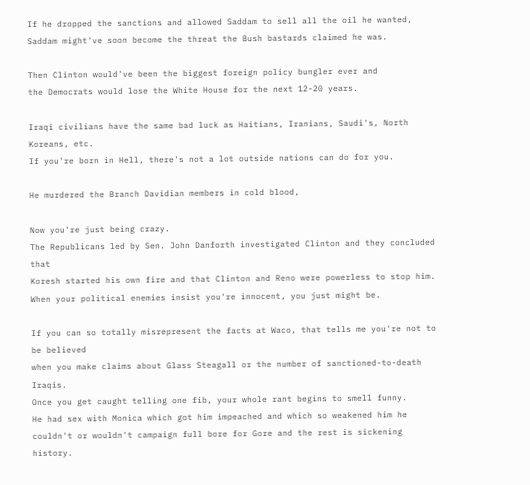If he dropped the sanctions and allowed Saddam to sell all the oil he wanted,
Saddam might've soon become the threat the Bush bastards claimed he was.

Then Clinton would've been the biggest foreign policy bungler ever and
the Democrats would lose the White House for the next 12-20 years.

Iraqi civilians have the same bad luck as Haitians, Iranians, Saudi's, North Koreans, etc.
If you're born in Hell, there's not a lot outside nations can do for you.

He murdered the Branch Davidian members in cold blood,

Now you're just being crazy.
The Republicans led by Sen. John Danforth investigated Clinton and they concluded that
Koresh started his own fire and that Clinton and Reno were powerless to stop him.
When your political enemies insist you're innocent, you just might be.

If you can so totally misrepresent the facts at Waco, that tells me you're not to be believed
when you make claims about Glass Steagall or the number of sanctioned-to-death Iraqis.
Once you get caught telling one fib, your whole rant begins to smell funny.
He had sex with Monica which got him impeached and which so weakened him he
couldn't or wouldn't campaign full bore for Gore and the rest is sickening history.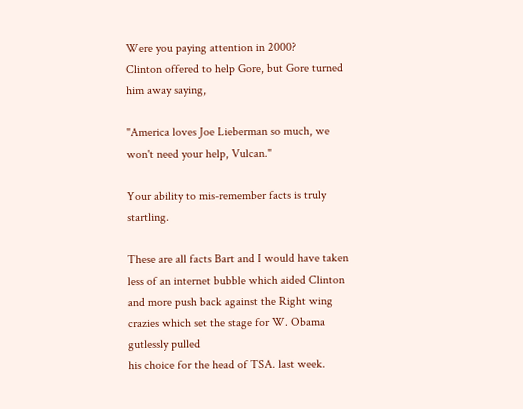Were you paying attention in 2000?
Clinton offered to help Gore, but Gore turned him away saying,

"America loves Joe Lieberman so much, we won't need your help, Vulcan."

Your ability to mis-remember facts is truly startling.

These are all facts Bart and I would have taken less of an internet bubble which aided Clinton
and more push back against the Right wing crazies which set the stage for W. Obama gutlessly pulled
his choice for the head of TSA. last week.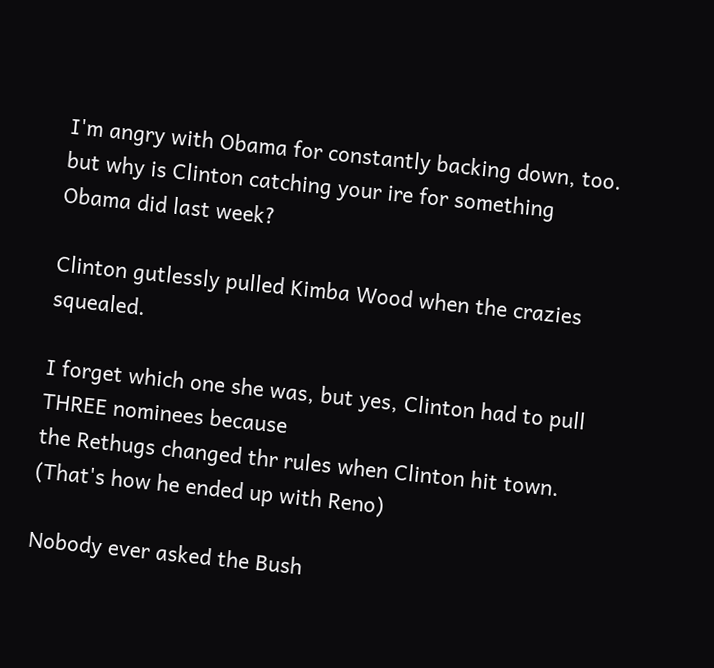I'm angry with Obama for constantly backing down, too.
but why is Clinton catching your ire for something Obama did last week?

Clinton gutlessly pulled Kimba Wood when the crazies squealed.

I forget which one she was, but yes, Clinton had to pull THREE nominees because
the Rethugs changed thr rules when Clinton hit town.  (That's how he ended up with Reno)

Nobody ever asked the Bush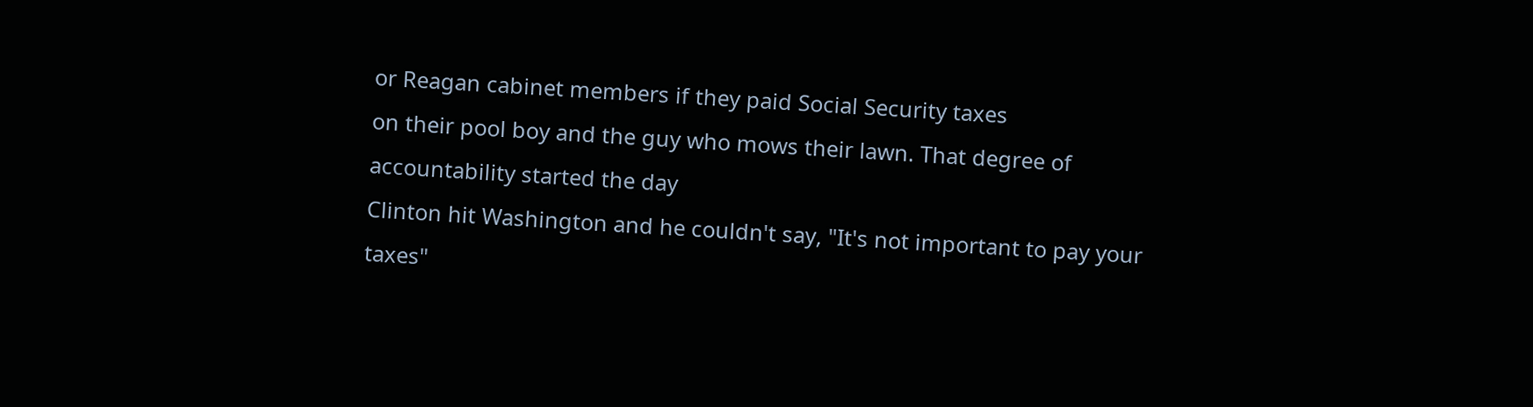or Reagan cabinet members if they paid Social Security taxes
on their pool boy and the guy who mows their lawn. That degree of accountability started the day
Clinton hit Washington and he couldn't say, "It's not important to pay your taxes"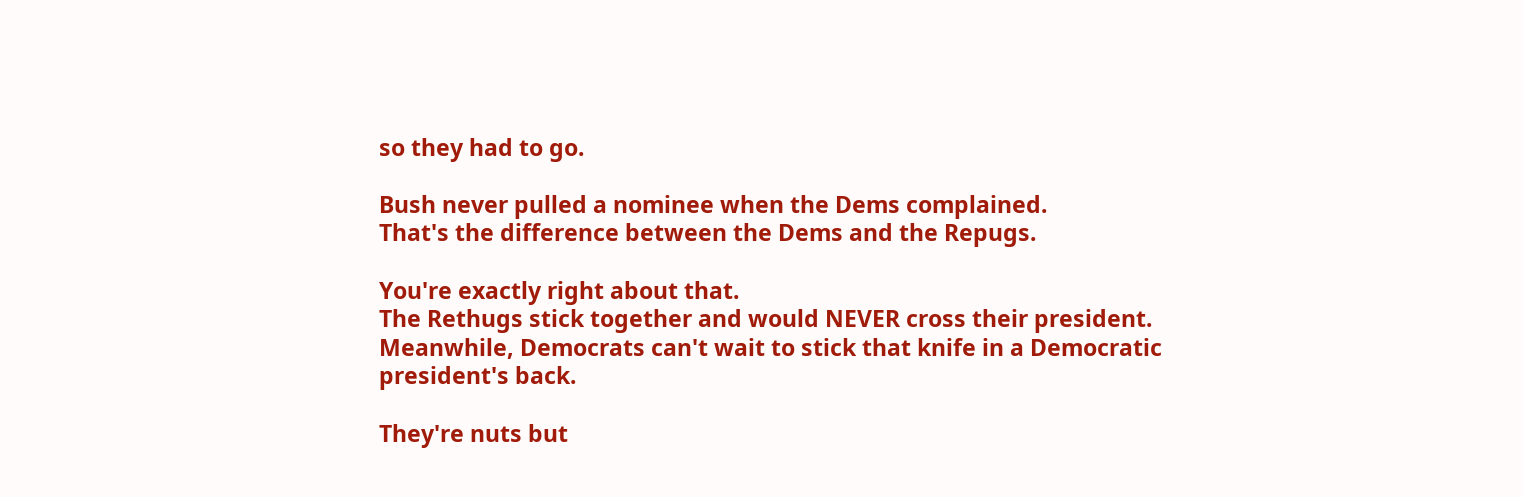so they had to go.

Bush never pulled a nominee when the Dems complained.
That's the difference between the Dems and the Repugs.

You're exactly right about that.
The Rethugs stick together and would NEVER cross their president.
Meanwhile, Democrats can't wait to stick that knife in a Democratic president's back.

They're nuts but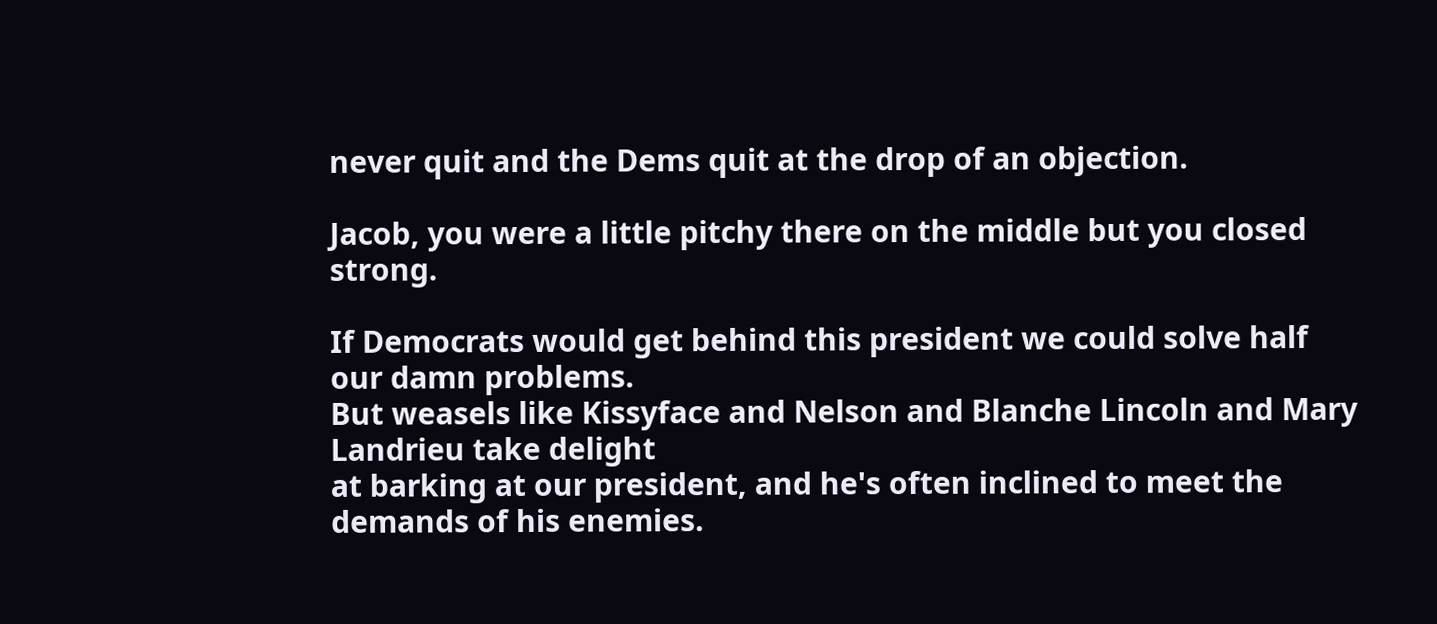never quit and the Dems quit at the drop of an objection.

Jacob, you were a little pitchy there on the middle but you closed strong.

If Democrats would get behind this president we could solve half our damn problems.
But weasels like Kissyface and Nelson and Blanche Lincoln and Mary Landrieu take delight
at barking at our president, and he's often inclined to meet the demands of his enemies.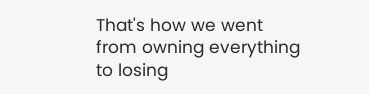That's how we went from owning everything to losing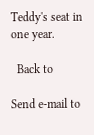Teddy's seat in one year.

  Back to

Send e-mail to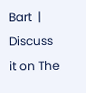Bart  |  Discuss it on The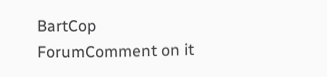BartCop ForumComment on it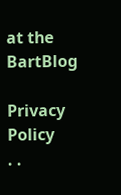at the BartBlog

Privacy Policy
. .